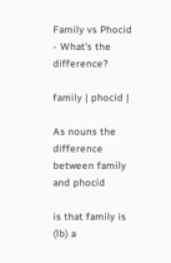Family vs Phocid - What's the difference?

family | phocid |

As nouns the difference between family and phocid

is that family is (lb) a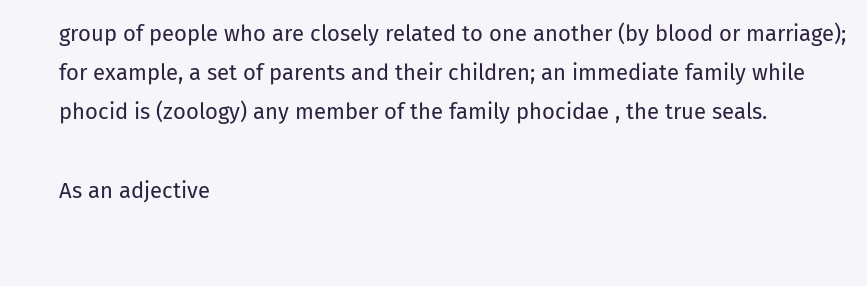group of people who are closely related to one another (by blood or marriage); for example, a set of parents and their children; an immediate family while phocid is (zoology) any member of the family phocidae , the true seals.

As an adjective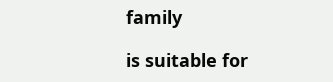family

is suitable for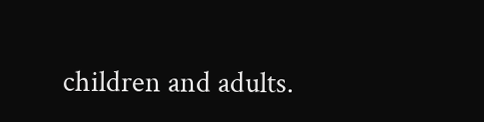children and adults.